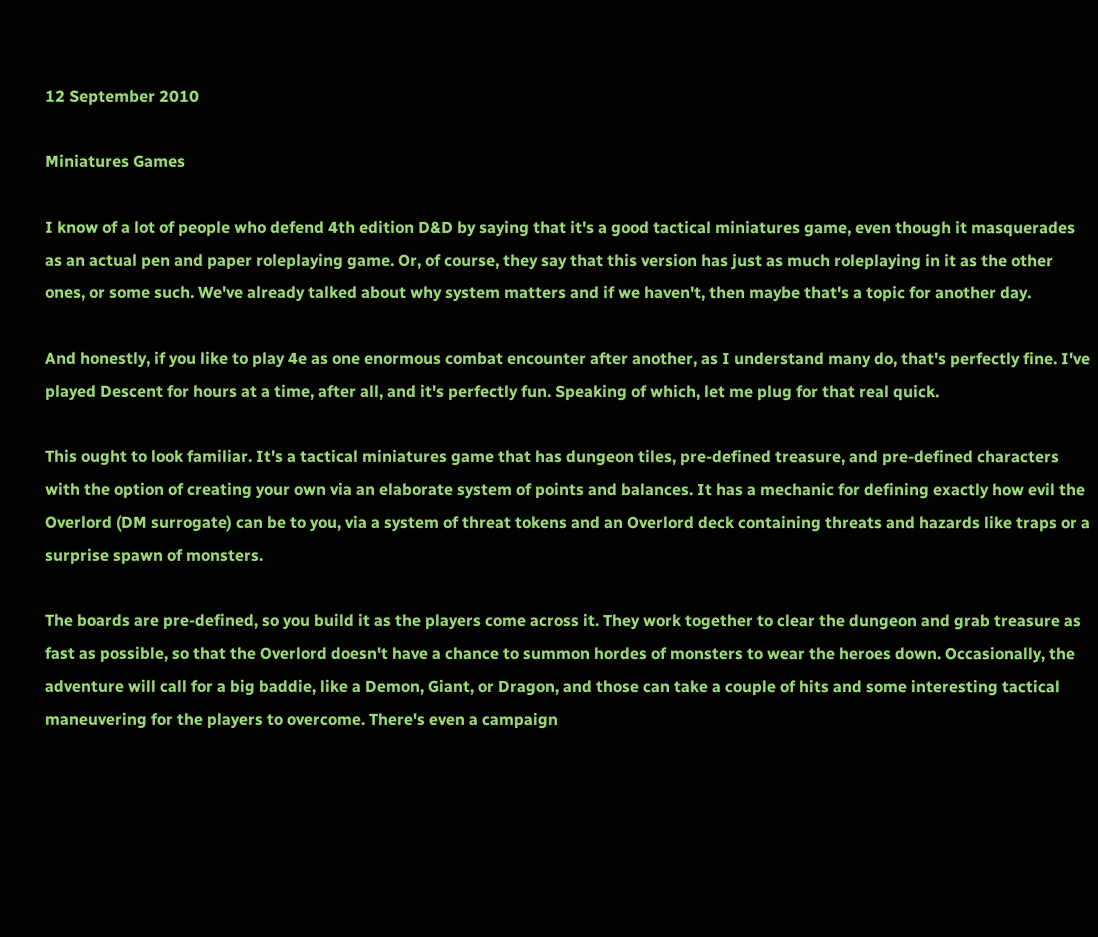12 September 2010

Miniatures Games

I know of a lot of people who defend 4th edition D&D by saying that it's a good tactical miniatures game, even though it masquerades as an actual pen and paper roleplaying game. Or, of course, they say that this version has just as much roleplaying in it as the other ones, or some such. We've already talked about why system matters and if we haven't, then maybe that's a topic for another day.

And honestly, if you like to play 4e as one enormous combat encounter after another, as I understand many do, that's perfectly fine. I've played Descent for hours at a time, after all, and it's perfectly fun. Speaking of which, let me plug for that real quick.

This ought to look familiar. It's a tactical miniatures game that has dungeon tiles, pre-defined treasure, and pre-defined characters with the option of creating your own via an elaborate system of points and balances. It has a mechanic for defining exactly how evil the Overlord (DM surrogate) can be to you, via a system of threat tokens and an Overlord deck containing threats and hazards like traps or a surprise spawn of monsters.

The boards are pre-defined, so you build it as the players come across it. They work together to clear the dungeon and grab treasure as fast as possible, so that the Overlord doesn't have a chance to summon hordes of monsters to wear the heroes down. Occasionally, the adventure will call for a big baddie, like a Demon, Giant, or Dragon, and those can take a couple of hits and some interesting tactical maneuvering for the players to overcome. There's even a campaign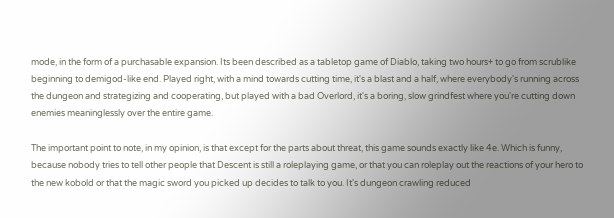mode, in the form of a purchasable expansion. Its been described as a tabletop game of Diablo, taking two hours+ to go from scrublike beginning to demigod-like end. Played right, with a mind towards cutting time, it's a blast and a half, where everybody's running across the dungeon and strategizing and cooperating, but played with a bad Overlord, it's a boring, slow grindfest where you're cutting down enemies meaninglessly over the entire game.

The important point to note, in my opinion, is that except for the parts about threat, this game sounds exactly like 4e. Which is funny, because nobody tries to tell other people that Descent is still a roleplaying game, or that you can roleplay out the reactions of your hero to the new kobold or that the magic sword you picked up decides to talk to you. It's dungeon crawling reduced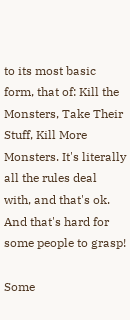to its most basic form, that of: Kill the Monsters, Take Their Stuff, Kill More Monsters. It's literally all the rules deal with, and that's ok. And that's hard for some people to grasp!

Some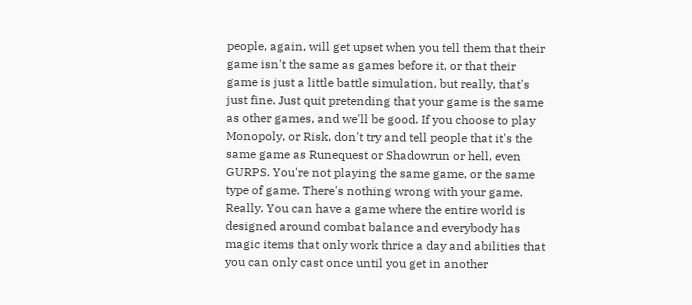people, again, will get upset when you tell them that their game isn't the same as games before it, or that their game is just a little battle simulation, but really, that's just fine. Just quit pretending that your game is the same as other games, and we'll be good. If you choose to play Monopoly, or Risk, don't try and tell people that it's the same game as Runequest or Shadowrun or hell, even GURPS. You're not playing the same game, or the same type of game. There's nothing wrong with your game. Really. You can have a game where the entire world is designed around combat balance and everybody has magic items that only work thrice a day and abilities that you can only cast once until you get in another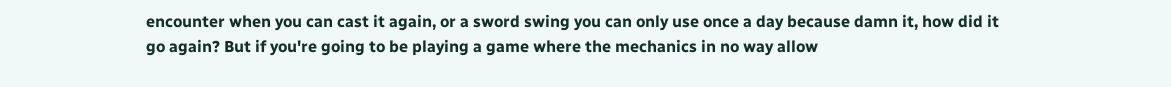encounter when you can cast it again, or a sword swing you can only use once a day because damn it, how did it go again? But if you're going to be playing a game where the mechanics in no way allow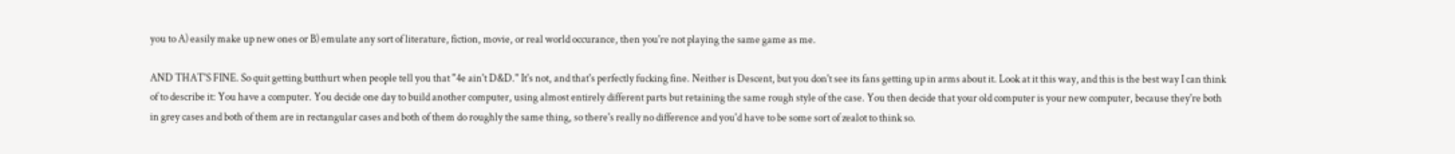you to A) easily make up new ones or B) emulate any sort of literature, fiction, movie, or real world occurance, then you're not playing the same game as me.

AND THAT'S FINE. So quit getting butthurt when people tell you that "4e ain't D&D." It's not, and that's perfectly fucking fine. Neither is Descent, but you don't see its fans getting up in arms about it. Look at it this way, and this is the best way I can think of to describe it: You have a computer. You decide one day to build another computer, using almost entirely different parts but retaining the same rough style of the case. You then decide that your old computer is your new computer, because they're both in grey cases and both of them are in rectangular cases and both of them do roughly the same thing, so there's really no difference and you'd have to be some sort of zealot to think so.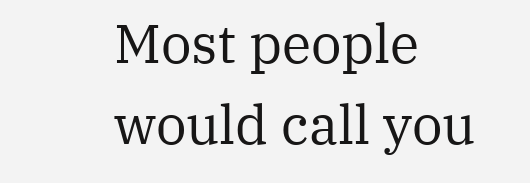Most people would call you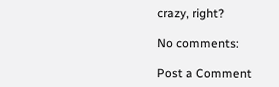crazy, right?

No comments:

Post a Comment